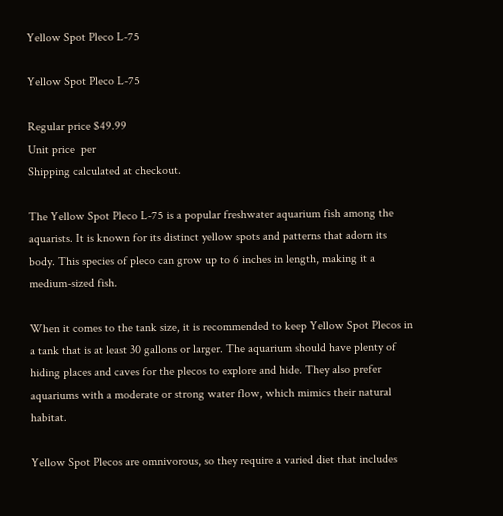Yellow Spot Pleco L-75

Yellow Spot Pleco L-75

Regular price $49.99
Unit price  per
Shipping calculated at checkout.

The Yellow Spot Pleco L-75 is a popular freshwater aquarium fish among the aquarists. It is known for its distinct yellow spots and patterns that adorn its body. This species of pleco can grow up to 6 inches in length, making it a medium-sized fish.

When it comes to the tank size, it is recommended to keep Yellow Spot Plecos in a tank that is at least 30 gallons or larger. The aquarium should have plenty of hiding places and caves for the plecos to explore and hide. They also prefer aquariums with a moderate or strong water flow, which mimics their natural habitat.

Yellow Spot Plecos are omnivorous, so they require a varied diet that includes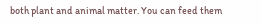both plant and animal matter. You can feed them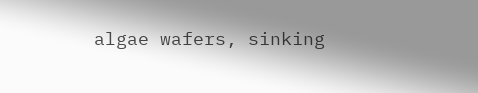algae wafers, sinking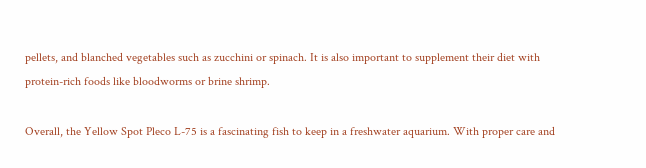pellets, and blanched vegetables such as zucchini or spinach. It is also important to supplement their diet with protein-rich foods like bloodworms or brine shrimp.

Overall, the Yellow Spot Pleco L-75 is a fascinating fish to keep in a freshwater aquarium. With proper care and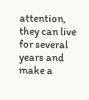attention, they can live for several years and make a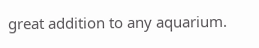great addition to any aquarium.